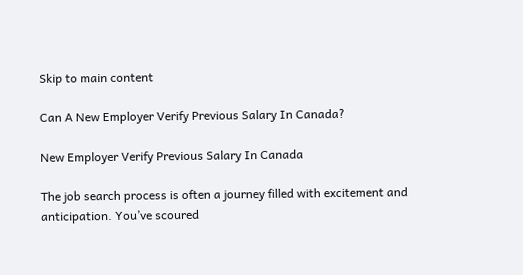Skip to main content

Can A New Employer Verify Previous Salary In Canada?

New Employer Verify Previous Salary In Canada

The job search process is often a journey filled with excitement and anticipation. You’ve scoured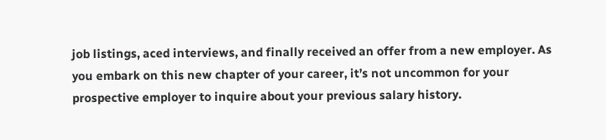job listings, aced interviews, and finally received an offer from a new employer. As you embark on this new chapter of your career, it’s not uncommon for your prospective employer to inquire about your previous salary history.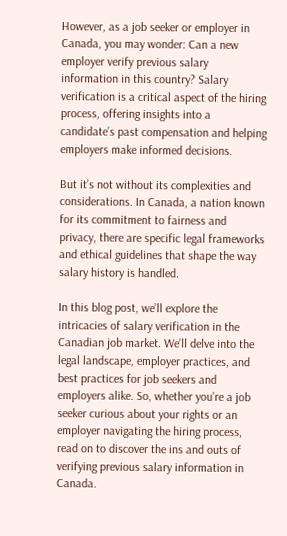However, as a job seeker or employer in Canada, you may wonder: Can a new employer verify previous salary information in this country? Salary verification is a critical aspect of the hiring process, offering insights into a candidate’s past compensation and helping employers make informed decisions.

But it’s not without its complexities and considerations. In Canada, a nation known for its commitment to fairness and privacy, there are specific legal frameworks and ethical guidelines that shape the way salary history is handled.

In this blog post, we’ll explore the intricacies of salary verification in the Canadian job market. We’ll delve into the legal landscape, employer practices, and best practices for job seekers and employers alike. So, whether you’re a job seeker curious about your rights or an employer navigating the hiring process, read on to discover the ins and outs of verifying previous salary information in Canada.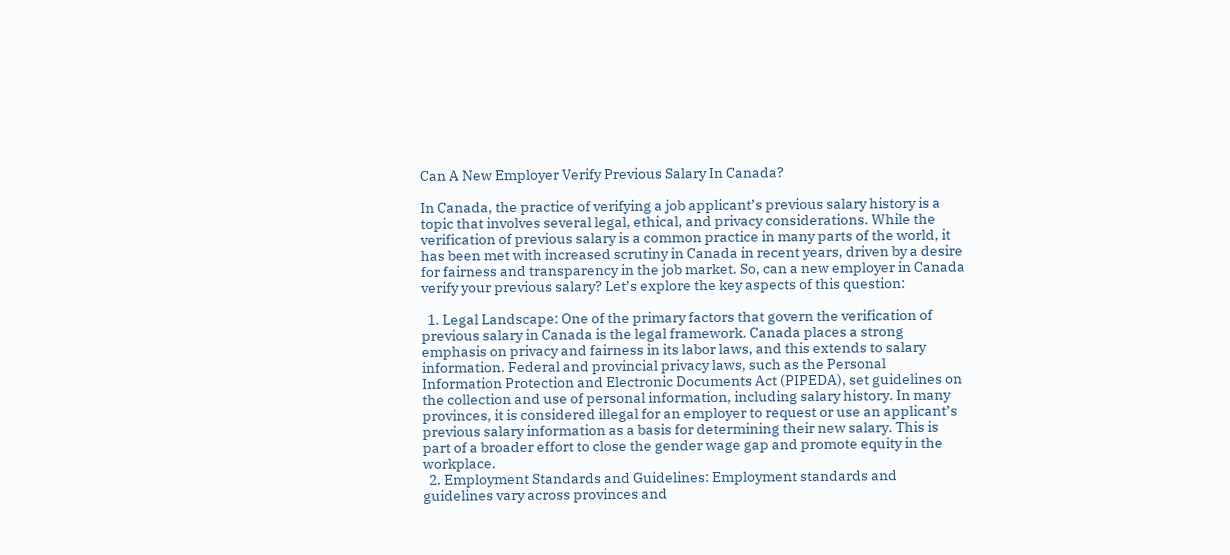Can A New Employer Verify Previous Salary In Canada?

In Canada, the practice of verifying a job applicant’s previous salary history is a topic that involves several legal, ethical, and privacy considerations. While the verification of previous salary is a common practice in many parts of the world, it has been met with increased scrutiny in Canada in recent years, driven by a desire for fairness and transparency in the job market. So, can a new employer in Canada verify your previous salary? Let’s explore the key aspects of this question:

  1. Legal Landscape: One of the primary factors that govern the verification of previous salary in Canada is the legal framework. Canada places a strong emphasis on privacy and fairness in its labor laws, and this extends to salary information. Federal and provincial privacy laws, such as the Personal Information Protection and Electronic Documents Act (PIPEDA), set guidelines on the collection and use of personal information, including salary history. In many provinces, it is considered illegal for an employer to request or use an applicant’s previous salary information as a basis for determining their new salary. This is part of a broader effort to close the gender wage gap and promote equity in the workplace.
  2. Employment Standards and Guidelines: Employment standards and guidelines vary across provinces and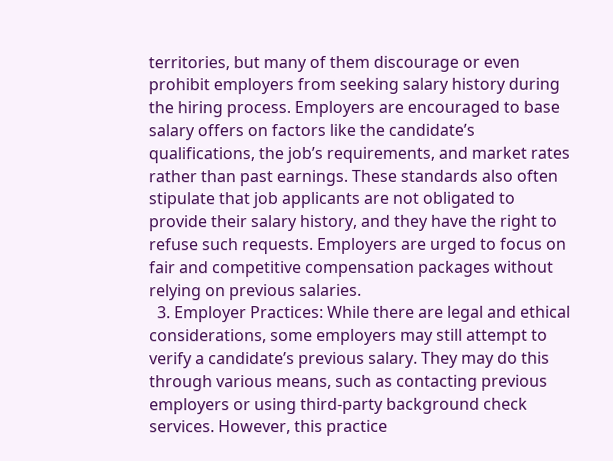territories, but many of them discourage or even prohibit employers from seeking salary history during the hiring process. Employers are encouraged to base salary offers on factors like the candidate’s qualifications, the job’s requirements, and market rates rather than past earnings. These standards also often stipulate that job applicants are not obligated to provide their salary history, and they have the right to refuse such requests. Employers are urged to focus on fair and competitive compensation packages without relying on previous salaries.
  3. Employer Practices: While there are legal and ethical considerations, some employers may still attempt to verify a candidate’s previous salary. They may do this through various means, such as contacting previous employers or using third-party background check services. However, this practice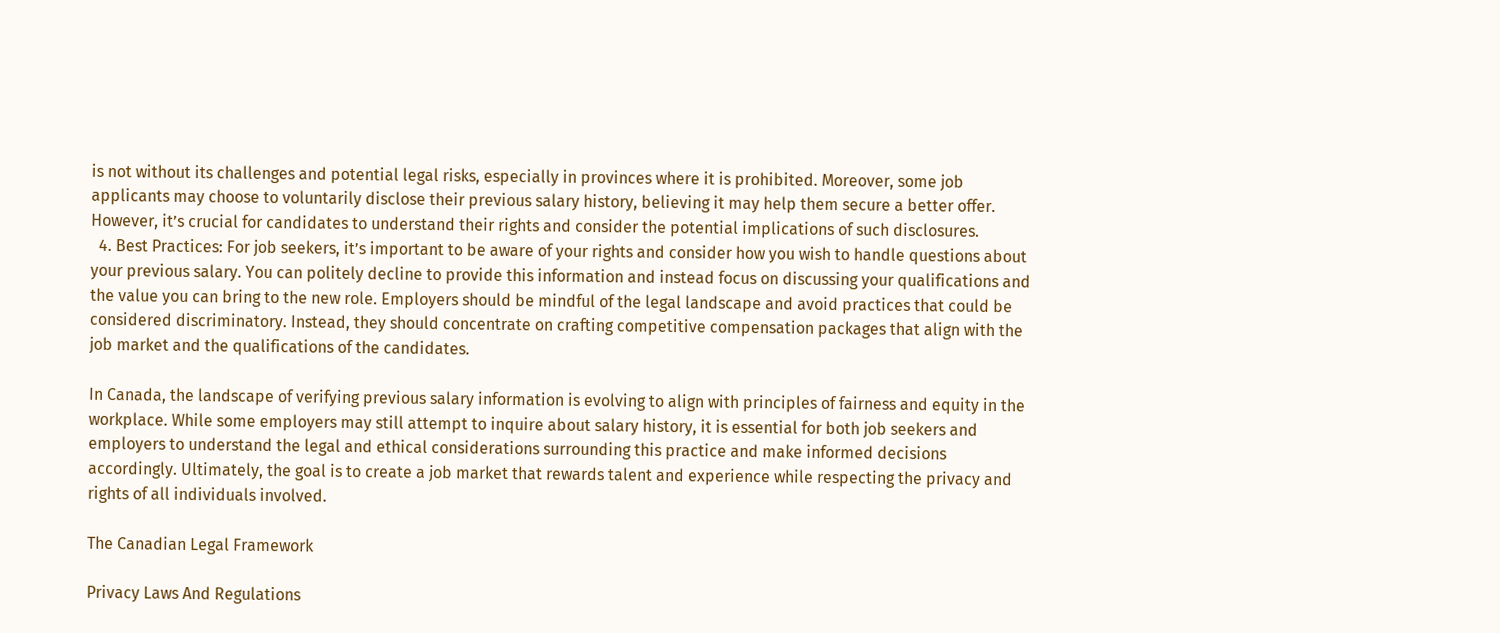is not without its challenges and potential legal risks, especially in provinces where it is prohibited. Moreover, some job applicants may choose to voluntarily disclose their previous salary history, believing it may help them secure a better offer. However, it’s crucial for candidates to understand their rights and consider the potential implications of such disclosures.
  4. Best Practices: For job seekers, it’s important to be aware of your rights and consider how you wish to handle questions about your previous salary. You can politely decline to provide this information and instead focus on discussing your qualifications and the value you can bring to the new role. Employers should be mindful of the legal landscape and avoid practices that could be considered discriminatory. Instead, they should concentrate on crafting competitive compensation packages that align with the job market and the qualifications of the candidates.

In Canada, the landscape of verifying previous salary information is evolving to align with principles of fairness and equity in the workplace. While some employers may still attempt to inquire about salary history, it is essential for both job seekers and employers to understand the legal and ethical considerations surrounding this practice and make informed decisions accordingly. Ultimately, the goal is to create a job market that rewards talent and experience while respecting the privacy and rights of all individuals involved.

The Canadian Legal Framework

Privacy Laws And Regulations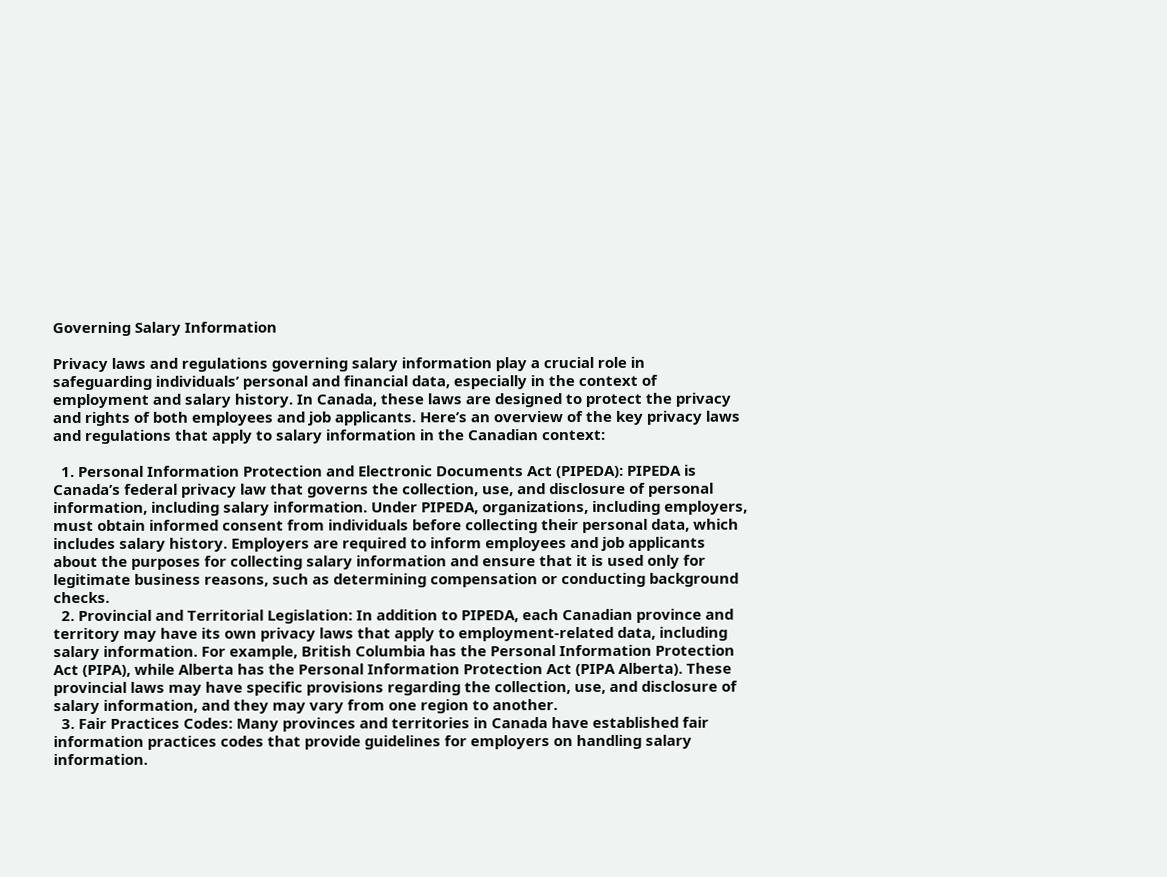Governing Salary Information

Privacy laws and regulations governing salary information play a crucial role in safeguarding individuals’ personal and financial data, especially in the context of employment and salary history. In Canada, these laws are designed to protect the privacy and rights of both employees and job applicants. Here’s an overview of the key privacy laws and regulations that apply to salary information in the Canadian context:

  1. Personal Information Protection and Electronic Documents Act (PIPEDA): PIPEDA is Canada’s federal privacy law that governs the collection, use, and disclosure of personal information, including salary information. Under PIPEDA, organizations, including employers, must obtain informed consent from individuals before collecting their personal data, which includes salary history. Employers are required to inform employees and job applicants about the purposes for collecting salary information and ensure that it is used only for legitimate business reasons, such as determining compensation or conducting background checks.
  2. Provincial and Territorial Legislation: In addition to PIPEDA, each Canadian province and territory may have its own privacy laws that apply to employment-related data, including salary information. For example, British Columbia has the Personal Information Protection Act (PIPA), while Alberta has the Personal Information Protection Act (PIPA Alberta). These provincial laws may have specific provisions regarding the collection, use, and disclosure of salary information, and they may vary from one region to another.
  3. Fair Practices Codes: Many provinces and territories in Canada have established fair information practices codes that provide guidelines for employers on handling salary information.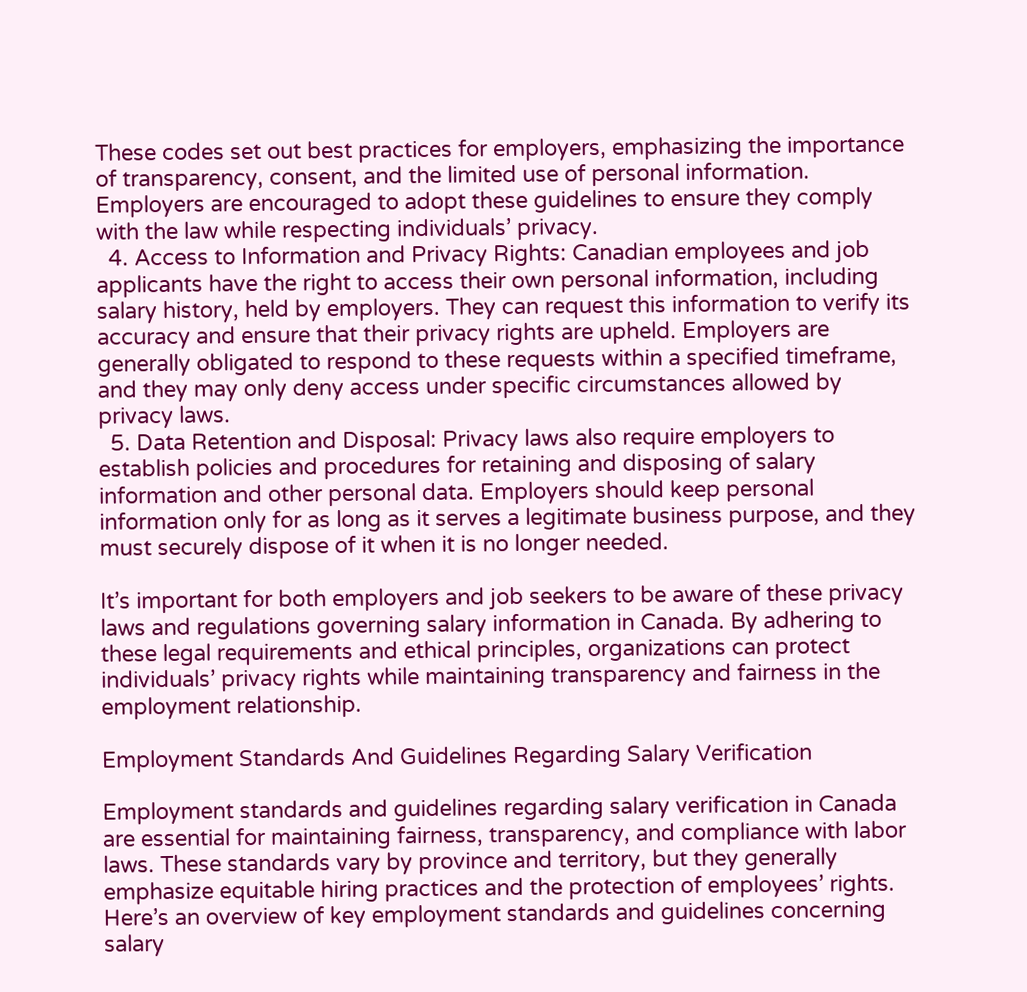These codes set out best practices for employers, emphasizing the importance of transparency, consent, and the limited use of personal information. Employers are encouraged to adopt these guidelines to ensure they comply with the law while respecting individuals’ privacy.
  4. Access to Information and Privacy Rights: Canadian employees and job applicants have the right to access their own personal information, including salary history, held by employers. They can request this information to verify its accuracy and ensure that their privacy rights are upheld. Employers are generally obligated to respond to these requests within a specified timeframe, and they may only deny access under specific circumstances allowed by privacy laws.
  5. Data Retention and Disposal: Privacy laws also require employers to establish policies and procedures for retaining and disposing of salary information and other personal data. Employers should keep personal information only for as long as it serves a legitimate business purpose, and they must securely dispose of it when it is no longer needed.

It’s important for both employers and job seekers to be aware of these privacy laws and regulations governing salary information in Canada. By adhering to these legal requirements and ethical principles, organizations can protect individuals’ privacy rights while maintaining transparency and fairness in the employment relationship.

Employment Standards And Guidelines Regarding Salary Verification

Employment standards and guidelines regarding salary verification in Canada are essential for maintaining fairness, transparency, and compliance with labor laws. These standards vary by province and territory, but they generally emphasize equitable hiring practices and the protection of employees’ rights. Here’s an overview of key employment standards and guidelines concerning salary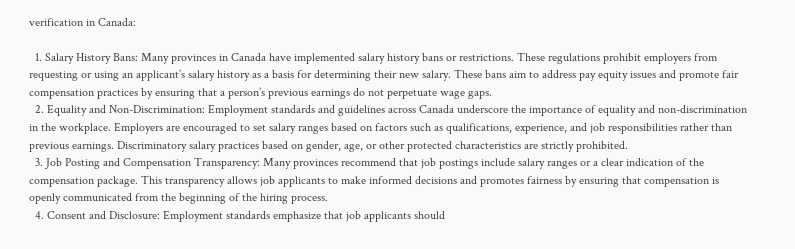verification in Canada:

  1. Salary History Bans: Many provinces in Canada have implemented salary history bans or restrictions. These regulations prohibit employers from requesting or using an applicant’s salary history as a basis for determining their new salary. These bans aim to address pay equity issues and promote fair compensation practices by ensuring that a person’s previous earnings do not perpetuate wage gaps.
  2. Equality and Non-Discrimination: Employment standards and guidelines across Canada underscore the importance of equality and non-discrimination in the workplace. Employers are encouraged to set salary ranges based on factors such as qualifications, experience, and job responsibilities rather than previous earnings. Discriminatory salary practices based on gender, age, or other protected characteristics are strictly prohibited.
  3. Job Posting and Compensation Transparency: Many provinces recommend that job postings include salary ranges or a clear indication of the compensation package. This transparency allows job applicants to make informed decisions and promotes fairness by ensuring that compensation is openly communicated from the beginning of the hiring process.
  4. Consent and Disclosure: Employment standards emphasize that job applicants should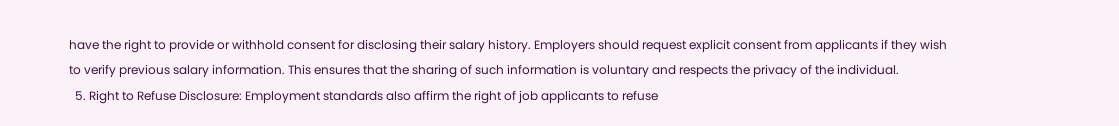have the right to provide or withhold consent for disclosing their salary history. Employers should request explicit consent from applicants if they wish to verify previous salary information. This ensures that the sharing of such information is voluntary and respects the privacy of the individual.
  5. Right to Refuse Disclosure: Employment standards also affirm the right of job applicants to refuse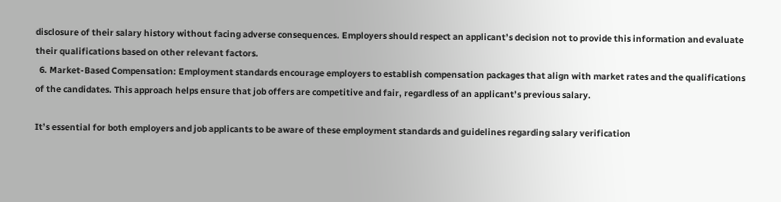disclosure of their salary history without facing adverse consequences. Employers should respect an applicant’s decision not to provide this information and evaluate their qualifications based on other relevant factors.
  6. Market-Based Compensation: Employment standards encourage employers to establish compensation packages that align with market rates and the qualifications of the candidates. This approach helps ensure that job offers are competitive and fair, regardless of an applicant’s previous salary.

It’s essential for both employers and job applicants to be aware of these employment standards and guidelines regarding salary verification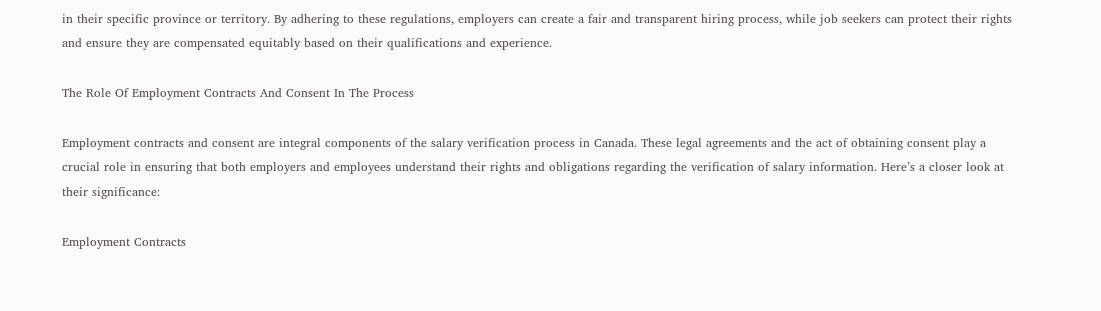in their specific province or territory. By adhering to these regulations, employers can create a fair and transparent hiring process, while job seekers can protect their rights and ensure they are compensated equitably based on their qualifications and experience.

The Role Of Employment Contracts And Consent In The Process

Employment contracts and consent are integral components of the salary verification process in Canada. These legal agreements and the act of obtaining consent play a crucial role in ensuring that both employers and employees understand their rights and obligations regarding the verification of salary information. Here’s a closer look at their significance:

Employment Contracts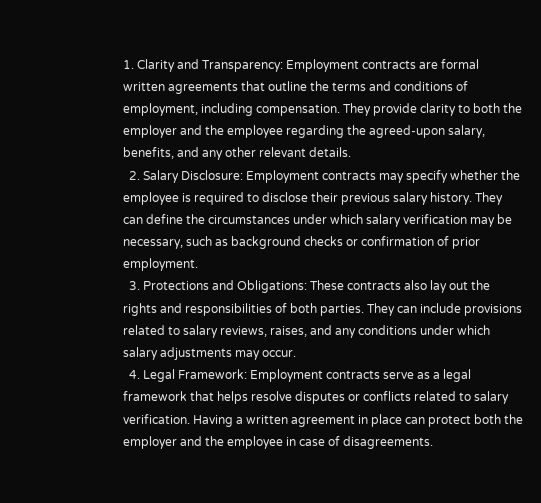1. Clarity and Transparency: Employment contracts are formal written agreements that outline the terms and conditions of employment, including compensation. They provide clarity to both the employer and the employee regarding the agreed-upon salary, benefits, and any other relevant details.
  2. Salary Disclosure: Employment contracts may specify whether the employee is required to disclose their previous salary history. They can define the circumstances under which salary verification may be necessary, such as background checks or confirmation of prior employment.
  3. Protections and Obligations: These contracts also lay out the rights and responsibilities of both parties. They can include provisions related to salary reviews, raises, and any conditions under which salary adjustments may occur.
  4. Legal Framework: Employment contracts serve as a legal framework that helps resolve disputes or conflicts related to salary verification. Having a written agreement in place can protect both the employer and the employee in case of disagreements.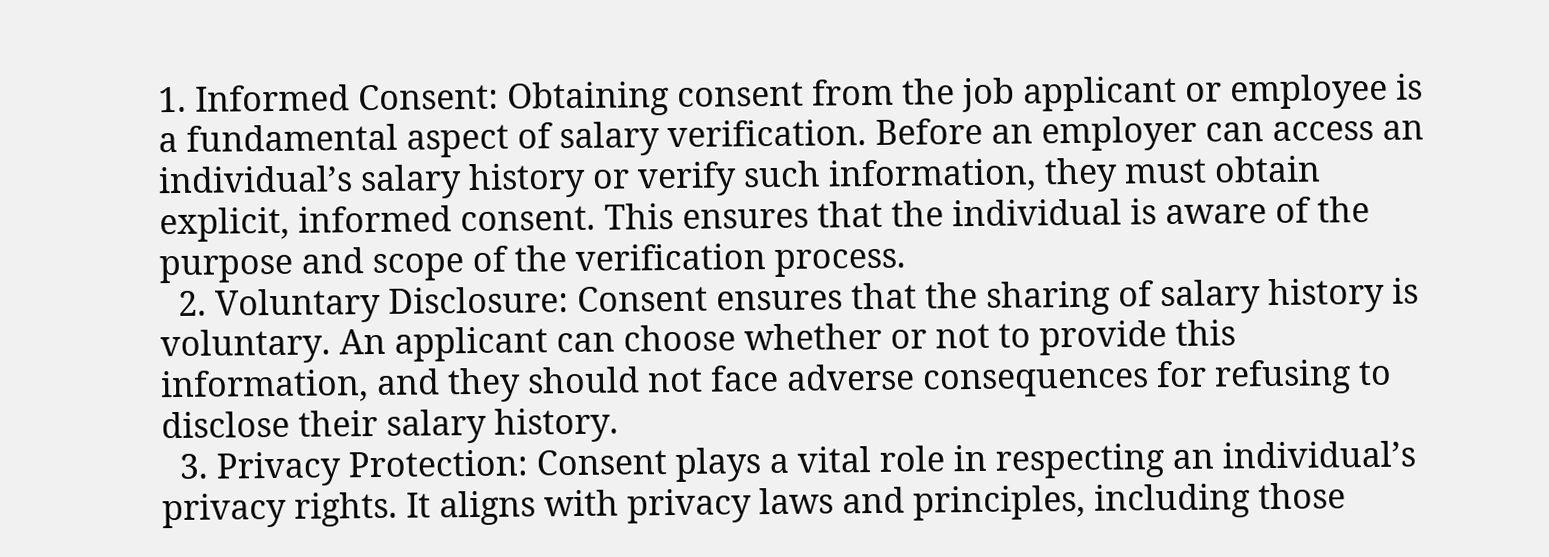1. Informed Consent: Obtaining consent from the job applicant or employee is a fundamental aspect of salary verification. Before an employer can access an individual’s salary history or verify such information, they must obtain explicit, informed consent. This ensures that the individual is aware of the purpose and scope of the verification process.
  2. Voluntary Disclosure: Consent ensures that the sharing of salary history is voluntary. An applicant can choose whether or not to provide this information, and they should not face adverse consequences for refusing to disclose their salary history.
  3. Privacy Protection: Consent plays a vital role in respecting an individual’s privacy rights. It aligns with privacy laws and principles, including those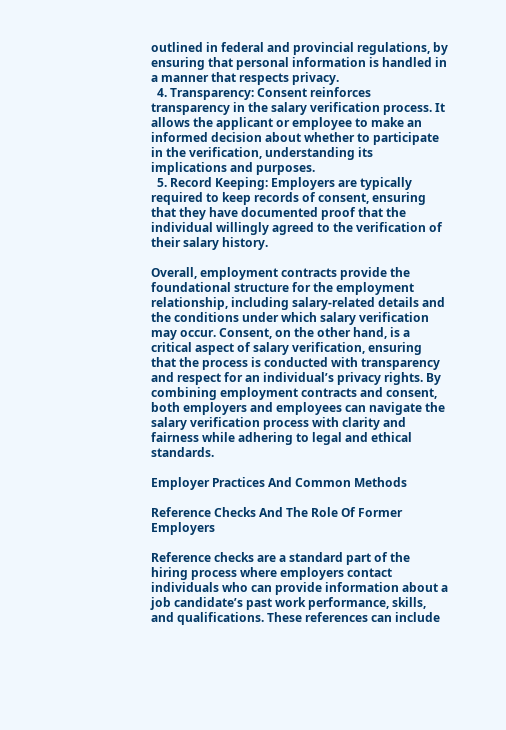outlined in federal and provincial regulations, by ensuring that personal information is handled in a manner that respects privacy.
  4. Transparency: Consent reinforces transparency in the salary verification process. It allows the applicant or employee to make an informed decision about whether to participate in the verification, understanding its implications and purposes.
  5. Record Keeping: Employers are typically required to keep records of consent, ensuring that they have documented proof that the individual willingly agreed to the verification of their salary history.

Overall, employment contracts provide the foundational structure for the employment relationship, including salary-related details and the conditions under which salary verification may occur. Consent, on the other hand, is a critical aspect of salary verification, ensuring that the process is conducted with transparency and respect for an individual’s privacy rights. By combining employment contracts and consent, both employers and employees can navigate the salary verification process with clarity and fairness while adhering to legal and ethical standards.

Employer Practices And Common Methods

Reference Checks And The Role Of Former Employers

Reference checks are a standard part of the hiring process where employers contact individuals who can provide information about a job candidate’s past work performance, skills, and qualifications. These references can include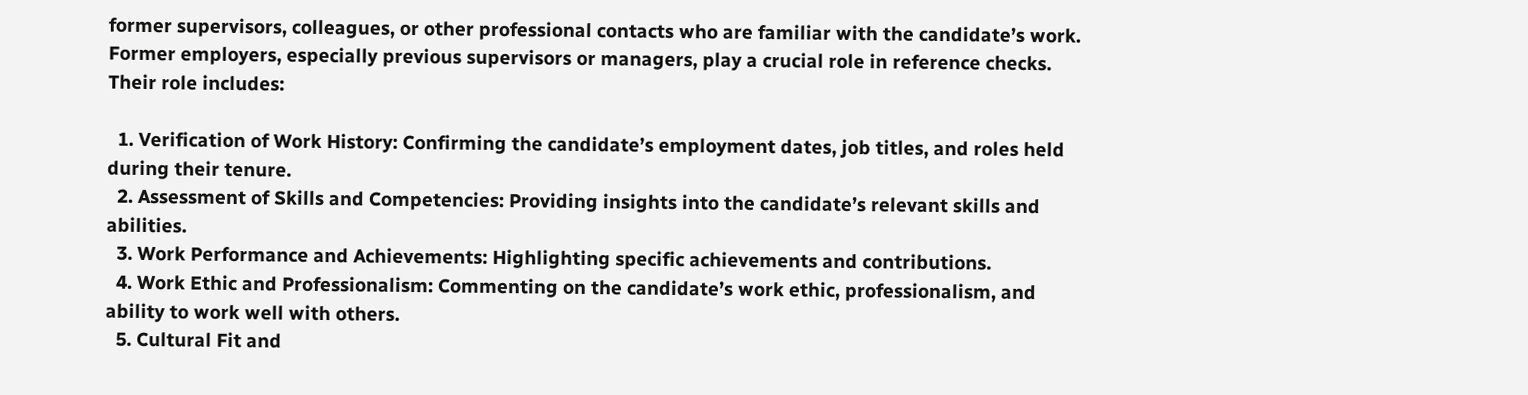former supervisors, colleagues, or other professional contacts who are familiar with the candidate’s work. Former employers, especially previous supervisors or managers, play a crucial role in reference checks. Their role includes:

  1. Verification of Work History: Confirming the candidate’s employment dates, job titles, and roles held during their tenure.
  2. Assessment of Skills and Competencies: Providing insights into the candidate’s relevant skills and abilities.
  3. Work Performance and Achievements: Highlighting specific achievements and contributions.
  4. Work Ethic and Professionalism: Commenting on the candidate’s work ethic, professionalism, and ability to work well with others.
  5. Cultural Fit and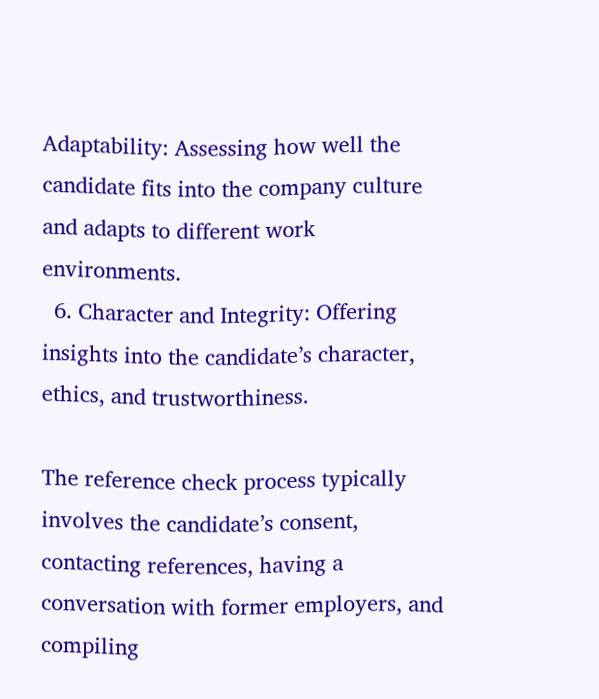Adaptability: Assessing how well the candidate fits into the company culture and adapts to different work environments.
  6. Character and Integrity: Offering insights into the candidate’s character, ethics, and trustworthiness.

The reference check process typically involves the candidate’s consent, contacting references, having a conversation with former employers, and compiling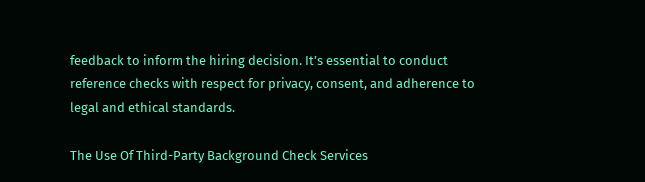feedback to inform the hiring decision. It’s essential to conduct reference checks with respect for privacy, consent, and adherence to legal and ethical standards.

The Use Of Third-Party Background Check Services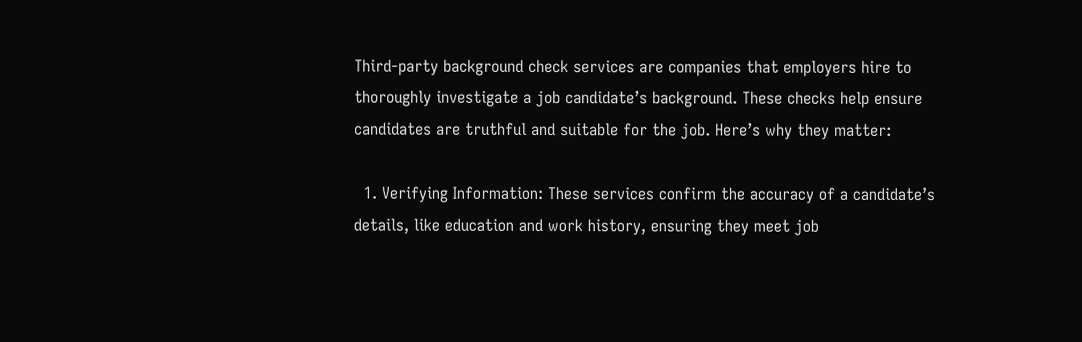Third-party background check services are companies that employers hire to thoroughly investigate a job candidate’s background. These checks help ensure candidates are truthful and suitable for the job. Here’s why they matter:

  1. Verifying Information: These services confirm the accuracy of a candidate’s details, like education and work history, ensuring they meet job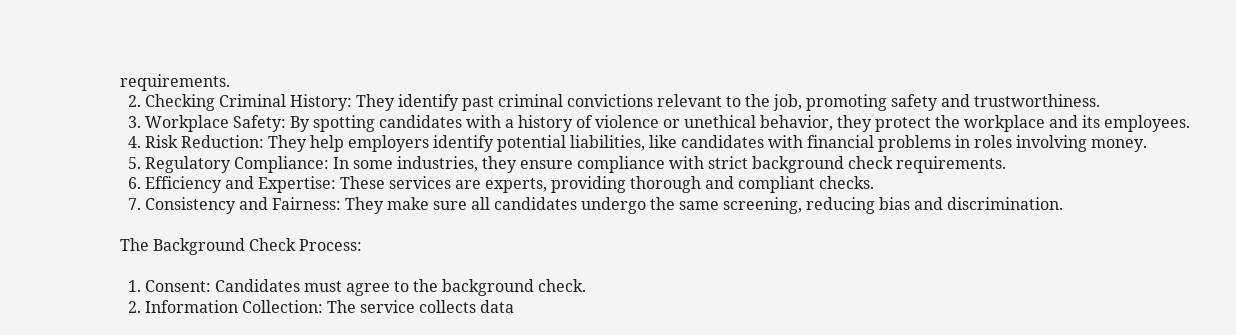requirements.
  2. Checking Criminal History: They identify past criminal convictions relevant to the job, promoting safety and trustworthiness.
  3. Workplace Safety: By spotting candidates with a history of violence or unethical behavior, they protect the workplace and its employees.
  4. Risk Reduction: They help employers identify potential liabilities, like candidates with financial problems in roles involving money.
  5. Regulatory Compliance: In some industries, they ensure compliance with strict background check requirements.
  6. Efficiency and Expertise: These services are experts, providing thorough and compliant checks.
  7. Consistency and Fairness: They make sure all candidates undergo the same screening, reducing bias and discrimination.

The Background Check Process:

  1. Consent: Candidates must agree to the background check.
  2. Information Collection: The service collects data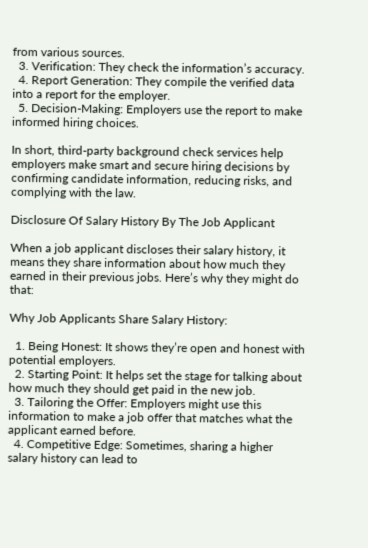from various sources.
  3. Verification: They check the information’s accuracy.
  4. Report Generation: They compile the verified data into a report for the employer.
  5. Decision-Making: Employers use the report to make informed hiring choices.

In short, third-party background check services help employers make smart and secure hiring decisions by confirming candidate information, reducing risks, and complying with the law.

Disclosure Of Salary History By The Job Applicant

When a job applicant discloses their salary history, it means they share information about how much they earned in their previous jobs. Here’s why they might do that:

Why Job Applicants Share Salary History:

  1. Being Honest: It shows they’re open and honest with potential employers.
  2. Starting Point: It helps set the stage for talking about how much they should get paid in the new job.
  3. Tailoring the Offer: Employers might use this information to make a job offer that matches what the applicant earned before.
  4. Competitive Edge: Sometimes, sharing a higher salary history can lead to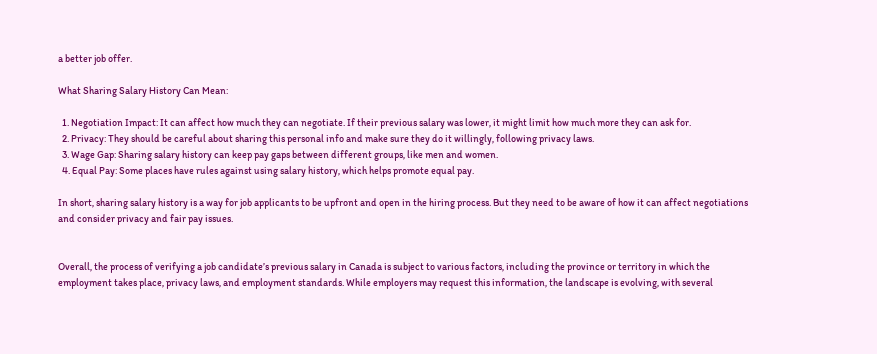a better job offer.

What Sharing Salary History Can Mean:

  1. Negotiation Impact: It can affect how much they can negotiate. If their previous salary was lower, it might limit how much more they can ask for.
  2. Privacy: They should be careful about sharing this personal info and make sure they do it willingly, following privacy laws.
  3. Wage Gap: Sharing salary history can keep pay gaps between different groups, like men and women.
  4. Equal Pay: Some places have rules against using salary history, which helps promote equal pay.

In short, sharing salary history is a way for job applicants to be upfront and open in the hiring process. But they need to be aware of how it can affect negotiations and consider privacy and fair pay issues.


Overall, the process of verifying a job candidate’s previous salary in Canada is subject to various factors, including the province or territory in which the employment takes place, privacy laws, and employment standards. While employers may request this information, the landscape is evolving, with several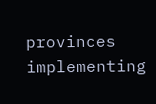provinces implementing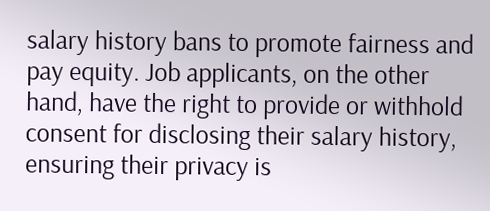salary history bans to promote fairness and pay equity. Job applicants, on the other hand, have the right to provide or withhold consent for disclosing their salary history, ensuring their privacy is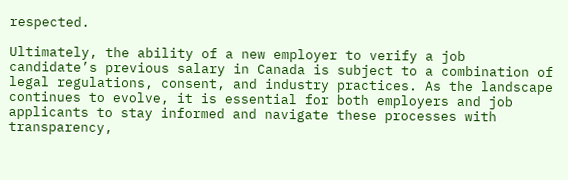respected.

Ultimately, the ability of a new employer to verify a job candidate’s previous salary in Canada is subject to a combination of legal regulations, consent, and industry practices. As the landscape continues to evolve, it is essential for both employers and job applicants to stay informed and navigate these processes with transparency,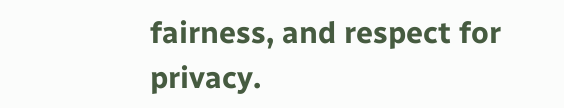fairness, and respect for privacy.